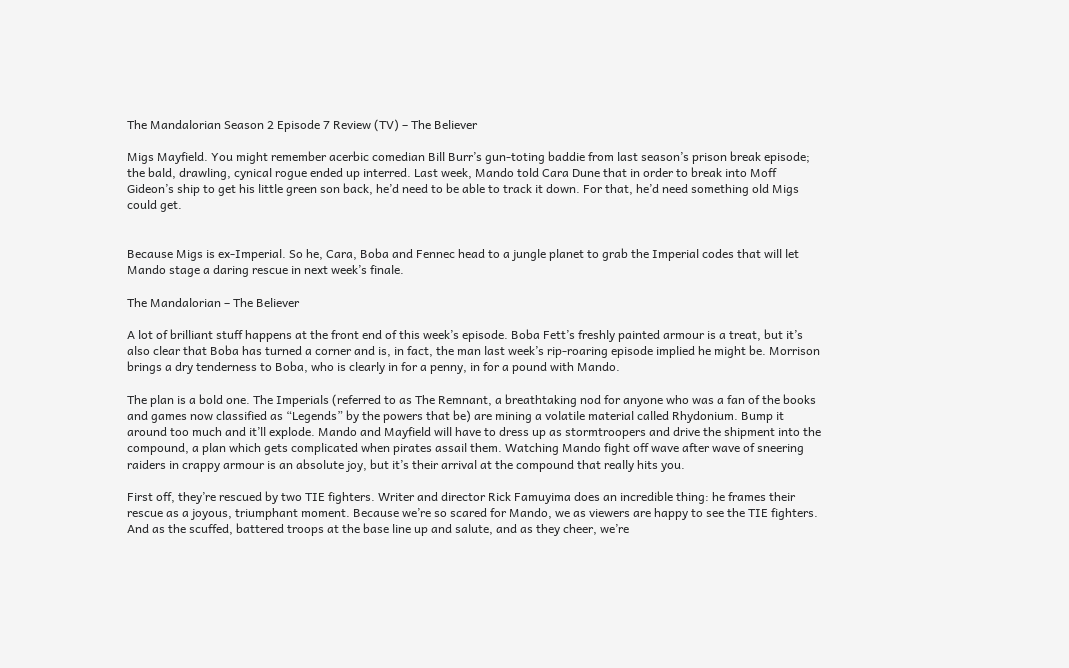The Mandalorian Season 2 Episode 7 Review (TV) – The Believer

Migs Mayfield. You might remember acerbic comedian Bill Burr’s gun-toting baddie from last season’s prison break episode; the bald, drawling, cynical rogue ended up interred. Last week, Mando told Cara Dune that in order to break into Moff Gideon’s ship to get his little green son back, he’d need to be able to track it down. For that, he’d need something old Migs could get.


Because Migs is ex-Imperial. So he, Cara, Boba and Fennec head to a jungle planet to grab the Imperial codes that will let Mando stage a daring rescue in next week’s finale.

The Mandalorian – The Believer

A lot of brilliant stuff happens at the front end of this week’s episode. Boba Fett’s freshly painted armour is a treat, but it’s also clear that Boba has turned a corner and is, in fact, the man last week’s rip-roaring episode implied he might be. Morrison brings a dry tenderness to Boba, who is clearly in for a penny, in for a pound with Mando.

The plan is a bold one. The Imperials (referred to as The Remnant, a breathtaking nod for anyone who was a fan of the books and games now classified as “Legends” by the powers that be) are mining a volatile material called Rhydonium. Bump it around too much and it’ll explode. Mando and Mayfield will have to dress up as stormtroopers and drive the shipment into the compound, a plan which gets complicated when pirates assail them. Watching Mando fight off wave after wave of sneering raiders in crappy armour is an absolute joy, but it’s their arrival at the compound that really hits you.

First off, they’re rescued by two TIE fighters. Writer and director Rick Famuyima does an incredible thing: he frames their rescue as a joyous, triumphant moment. Because we’re so scared for Mando, we as viewers are happy to see the TIE fighters. And as the scuffed, battered troops at the base line up and salute, and as they cheer, we’re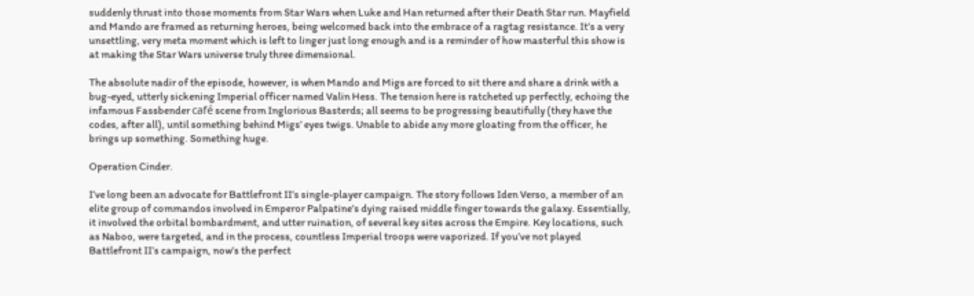suddenly thrust into those moments from Star Wars when Luke and Han returned after their Death Star run. Mayfield and Mando are framed as returning heroes, being welcomed back into the embrace of a ragtag resistance. It’s a very unsettling, very meta moment which is left to linger just long enough and is a reminder of how masterful this show is at making the Star Wars universe truly three dimensional.

The absolute nadir of the episode, however, is when Mando and Migs are forced to sit there and share a drink with a bug-eyed, utterly sickening Imperial officer named Valin Hess. The tension here is ratcheted up perfectly, echoing the infamous Fassbender café scene from Inglorious Basterds; all seems to be progressing beautifully (they have the codes, after all), until something behind Migs’ eyes twigs. Unable to abide any more gloating from the officer, he brings up something. Something huge.

Operation Cinder.

I’ve long been an advocate for Battlefront II’s single-player campaign. The story follows Iden Verso, a member of an elite group of commandos involved in Emperor Palpatine’s dying raised middle finger towards the galaxy. Essentially, it involved the orbital bombardment, and utter ruination, of several key sites across the Empire. Key locations, such as Naboo, were targeted, and in the process, countless Imperial troops were vaporized. If you’ve not played Battlefront II’s campaign, now’s the perfect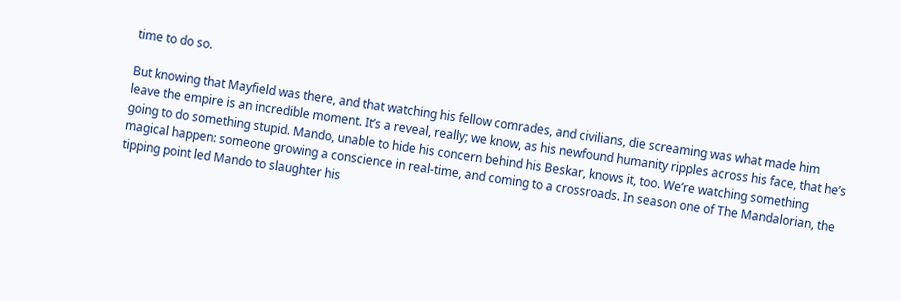time to do so.

But knowing that Mayfield was there, and that watching his fellow comrades, and civilians, die screaming was what made him leave the empire is an incredible moment. It’s a reveal, really; we know, as his newfound humanity ripples across his face, that he’s going to do something stupid. Mando, unable to hide his concern behind his Beskar, knows it, too. We’re watching something magical happen: someone growing a conscience in real-time, and coming to a crossroads. In season one of The Mandalorian, the tipping point led Mando to slaughter his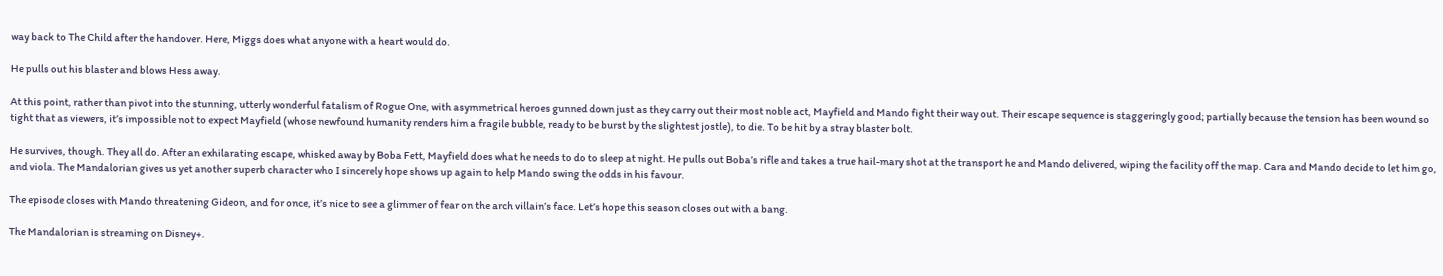way back to The Child after the handover. Here, Miggs does what anyone with a heart would do.

He pulls out his blaster and blows Hess away.

At this point, rather than pivot into the stunning, utterly wonderful fatalism of Rogue One, with asymmetrical heroes gunned down just as they carry out their most noble act, Mayfield and Mando fight their way out. Their escape sequence is staggeringly good; partially because the tension has been wound so tight that as viewers, it’s impossible not to expect Mayfield (whose newfound humanity renders him a fragile bubble, ready to be burst by the slightest jostle), to die. To be hit by a stray blaster bolt.

He survives, though. They all do. After an exhilarating escape, whisked away by Boba Fett, Mayfield does what he needs to do to sleep at night. He pulls out Boba’s rifle and takes a true hail-mary shot at the transport he and Mando delivered, wiping the facility off the map. Cara and Mando decide to let him go, and viola. The Mandalorian gives us yet another superb character who I sincerely hope shows up again to help Mando swing the odds in his favour.

The episode closes with Mando threatening Gideon, and for once, it’s nice to see a glimmer of fear on the arch villain’s face. Let’s hope this season closes out with a bang.

The Mandalorian is streaming on Disney+.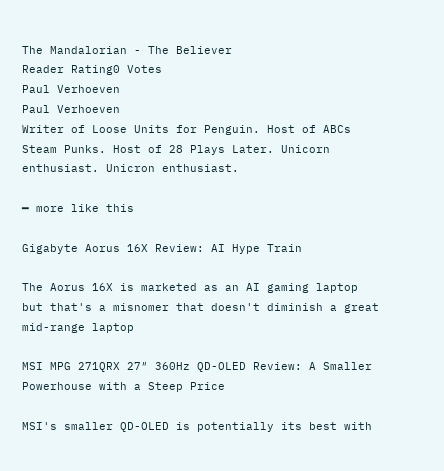The Mandalorian - The Believer
Reader Rating0 Votes
Paul Verhoeven
Paul Verhoeven
Writer of Loose Units for Penguin. Host of ABCs Steam Punks. Host of 28 Plays Later. Unicorn enthusiast. Unicron enthusiast.

━ more like this

Gigabyte Aorus 16X Review: AI Hype Train

The Aorus 16X is marketed as an AI gaming laptop but that's a misnomer that doesn't diminish a great mid-range laptop

MSI MPG 271QRX 27″ 360Hz QD-OLED Review: A Smaller Powerhouse with a Steep Price

MSI's smaller QD-OLED is potentially its best with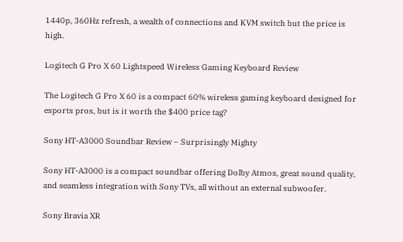1440p, 360Hz refresh, a wealth of connections and KVM switch but the price is high.

Logitech G Pro X 60 Lightspeed Wireless Gaming Keyboard Review

The Logitech G Pro X 60 is a compact 60% wireless gaming keyboard designed for esports pros, but is it worth the $400 price tag?

Sony HT-A3000 Soundbar Review – Surprisingly Mighty

Sony HT-A3000 is a compact soundbar offering Dolby Atmos, great sound quality, and seamless integration with Sony TVs, all without an external subwoofer.

Sony Bravia XR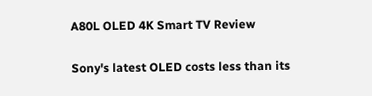A80L OLED 4K Smart TV Review

Sony's latest OLED costs less than its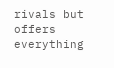rivals but offers everything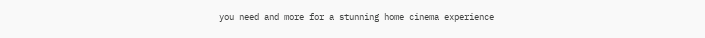you need and more for a stunning home cinema experience